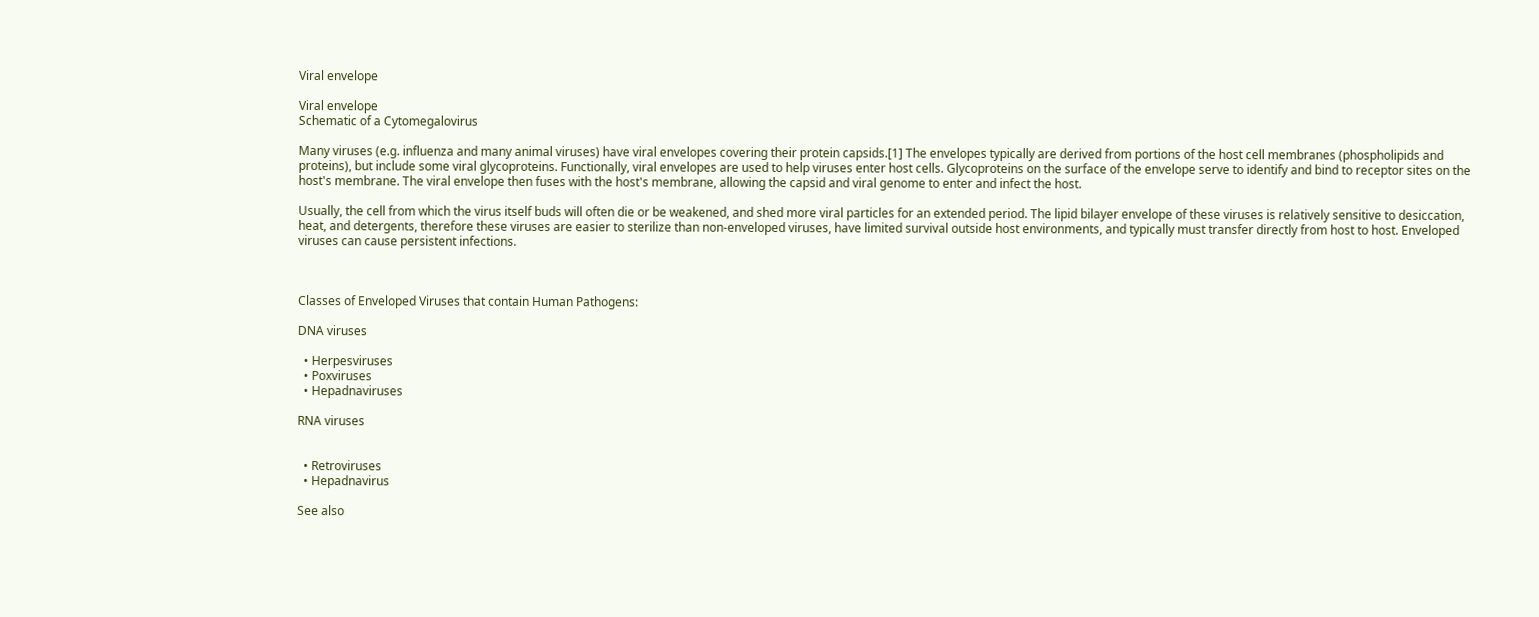Viral envelope

Viral envelope
Schematic of a Cytomegalovirus

Many viruses (e.g. influenza and many animal viruses) have viral envelopes covering their protein capsids.[1] The envelopes typically are derived from portions of the host cell membranes (phospholipids and proteins), but include some viral glycoproteins. Functionally, viral envelopes are used to help viruses enter host cells. Glycoproteins on the surface of the envelope serve to identify and bind to receptor sites on the host's membrane. The viral envelope then fuses with the host's membrane, allowing the capsid and viral genome to enter and infect the host.

Usually, the cell from which the virus itself buds will often die or be weakened, and shed more viral particles for an extended period. The lipid bilayer envelope of these viruses is relatively sensitive to desiccation, heat, and detergents, therefore these viruses are easier to sterilize than non-enveloped viruses, have limited survival outside host environments, and typically must transfer directly from host to host. Enveloped viruses can cause persistent infections.



Classes of Enveloped Viruses that contain Human Pathogens:

DNA viruses

  • Herpesviruses
  • Poxviruses
  • Hepadnaviruses

RNA viruses


  • Retroviruses
  • Hepadnavirus

See also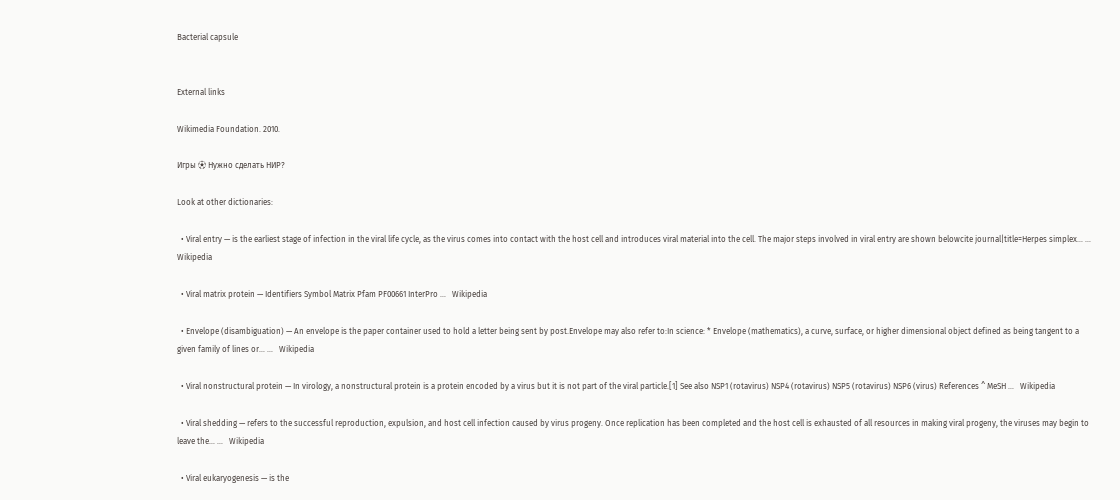Bacterial capsule


External links

Wikimedia Foundation. 2010.

Игры ⚽ Нужно сделать НИР?

Look at other dictionaries:

  • Viral entry — is the earliest stage of infection in the viral life cycle, as the virus comes into contact with the host cell and introduces viral material into the cell. The major steps involved in viral entry are shown belowcite journal|title=Herpes simplex… …   Wikipedia

  • Viral matrix protein — Identifiers Symbol Matrix Pfam PF00661 InterPro …   Wikipedia

  • Envelope (disambiguation) — An envelope is the paper container used to hold a letter being sent by post.Envelope may also refer to:In science: * Envelope (mathematics), a curve, surface, or higher dimensional object defined as being tangent to a given family of lines or… …   Wikipedia

  • Viral nonstructural protein — In virology, a nonstructural protein is a protein encoded by a virus but it is not part of the viral particle.[1] See also NSP1 (rotavirus) NSP4 (rotavirus) NSP5 (rotavirus) NSP6 (virus) References ^ MeSH …   Wikipedia

  • Viral shedding — refers to the successful reproduction, expulsion, and host cell infection caused by virus progeny. Once replication has been completed and the host cell is exhausted of all resources in making viral progeny, the viruses may begin to leave the… …   Wikipedia

  • Viral eukaryogenesis — is the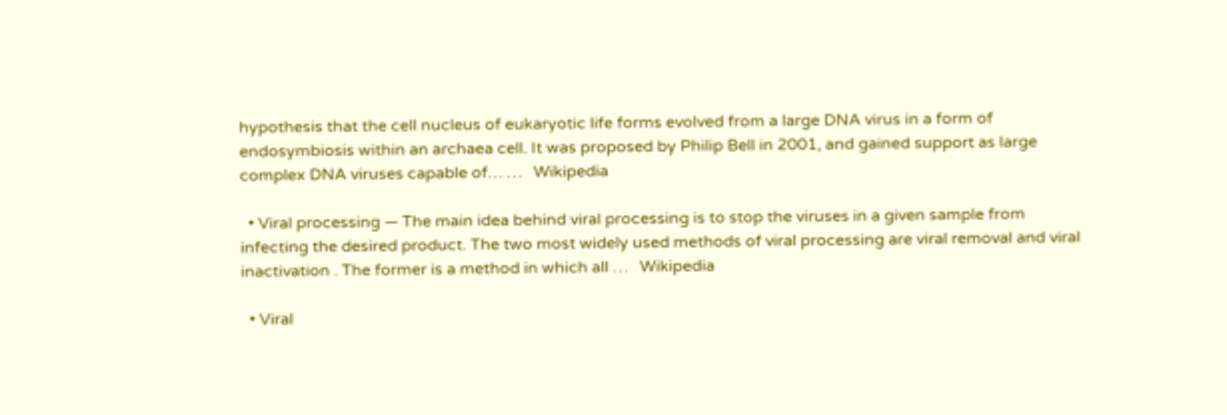hypothesis that the cell nucleus of eukaryotic life forms evolved from a large DNA virus in a form of endosymbiosis within an archaea cell. It was proposed by Philip Bell in 2001, and gained support as large complex DNA viruses capable of… …   Wikipedia

  • Viral processing — The main idea behind viral processing is to stop the viruses in a given sample from infecting the desired product. The two most widely used methods of viral processing are viral removal and viral inactivation . The former is a method in which all …   Wikipedia

  • Viral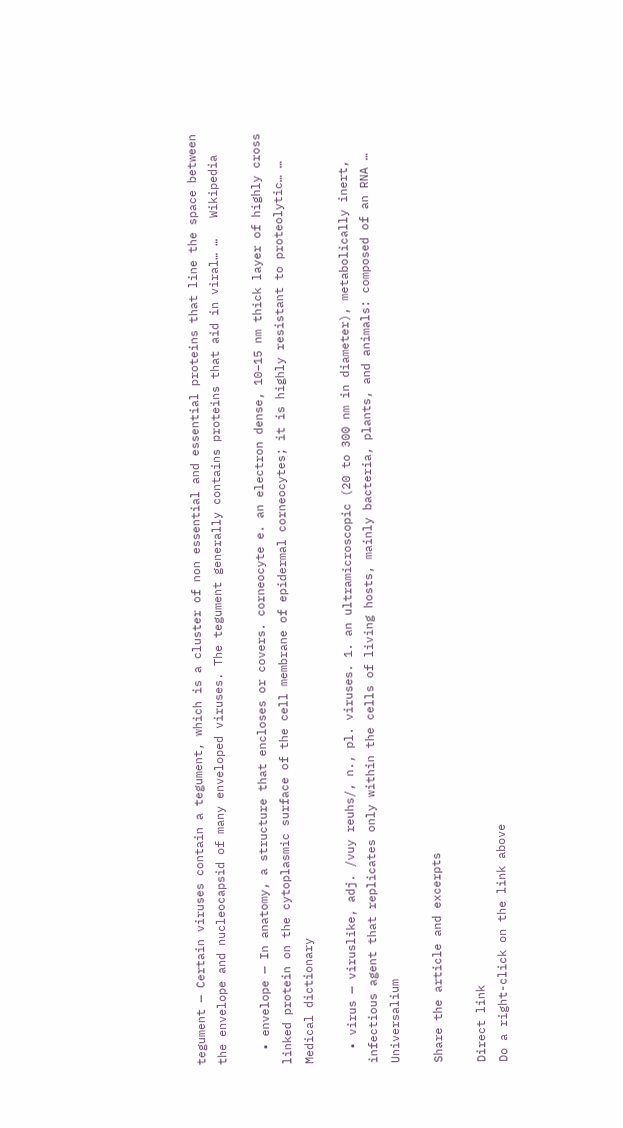tegument — Certain viruses contain a tegument, which is a cluster of non essential and essential proteins that line the space between the envelope and nucleocapsid of many enveloped viruses. The tegument generally contains proteins that aid in viral… …   Wikipedia

  • envelope — In anatomy, a structure that encloses or covers. corneocyte e. an electron dense, 10–15 nm thick layer of highly cross linked protein on the cytoplasmic surface of the cell membrane of epidermal corneocytes; it is highly resistant to proteolytic… …   Medical dictionary

  • virus — viruslike, adj. /vuy reuhs/, n., pl. viruses. 1. an ultramicroscopic (20 to 300 nm in diameter), metabolically inert, infectious agent that replicates only within the cells of living hosts, mainly bacteria, plants, and animals: composed of an RNA …   Universalium

Share the article and excerpts

Direct link
Do a right-click on the link above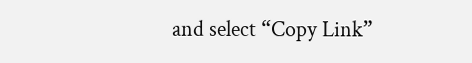and select “Copy Link”